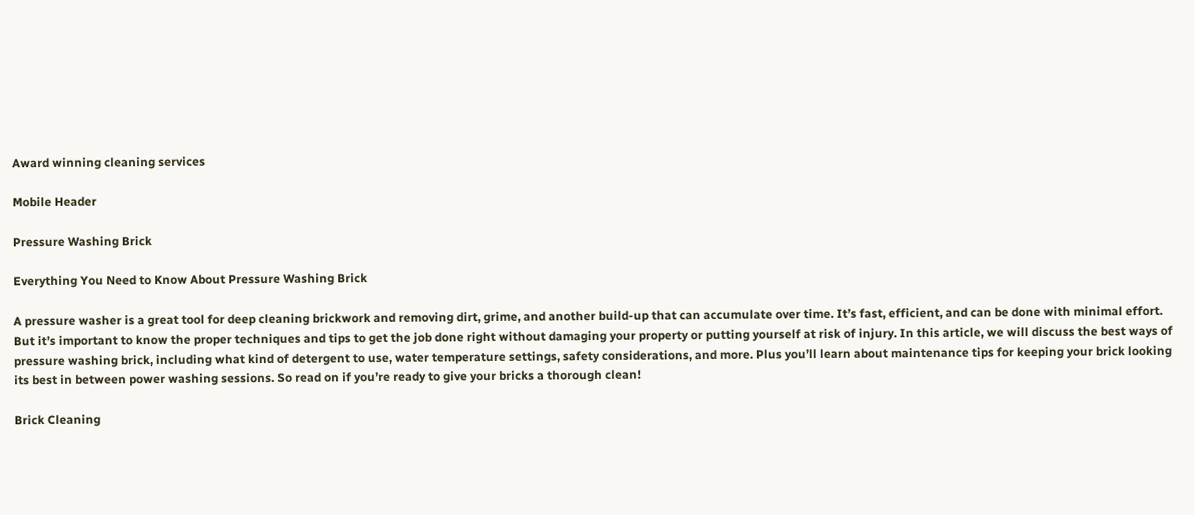Award winning cleaning services

Mobile Header

Pressure Washing Brick

Everything You Need to Know About Pressure Washing Brick

A pressure washer is a great tool for deep cleaning brickwork and removing dirt, grime, and another build-up that can accumulate over time. It’s fast, efficient, and can be done with minimal effort. But it’s important to know the proper techniques and tips to get the job done right without damaging your property or putting yourself at risk of injury. In this article, we will discuss the best ways of pressure washing brick, including what kind of detergent to use, water temperature settings, safety considerations, and more. Plus you’ll learn about maintenance tips for keeping your brick looking its best in between power washing sessions. So read on if you’re ready to give your bricks a thorough clean!

Brick Cleaning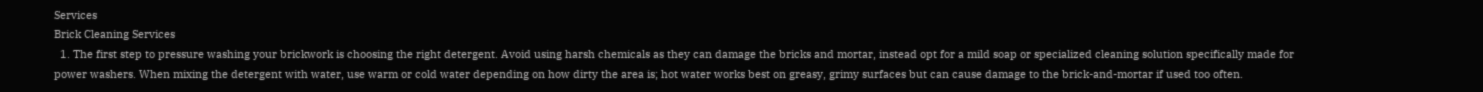Services
Brick Cleaning Services
  1. The first step to pressure washing your brickwork is choosing the right detergent. Avoid using harsh chemicals as they can damage the bricks and mortar, instead opt for a mild soap or specialized cleaning solution specifically made for power washers. When mixing the detergent with water, use warm or cold water depending on how dirty the area is; hot water works best on greasy, grimy surfaces but can cause damage to the brick-and-mortar if used too often.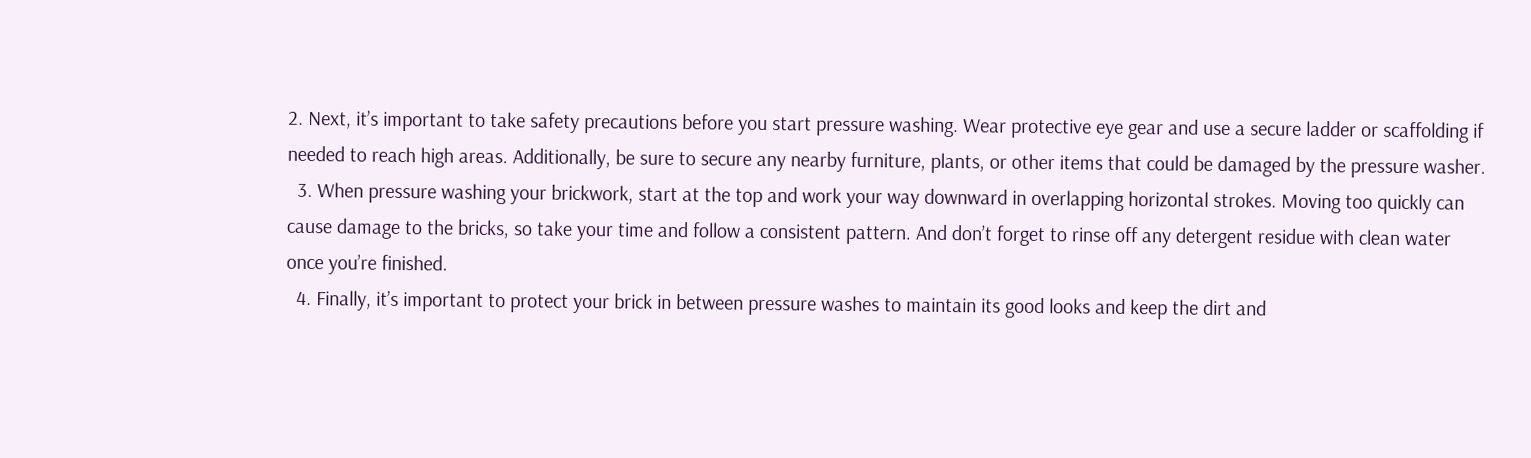2. Next, it’s important to take safety precautions before you start pressure washing. Wear protective eye gear and use a secure ladder or scaffolding if needed to reach high areas. Additionally, be sure to secure any nearby furniture, plants, or other items that could be damaged by the pressure washer.
  3. When pressure washing your brickwork, start at the top and work your way downward in overlapping horizontal strokes. Moving too quickly can cause damage to the bricks, so take your time and follow a consistent pattern. And don’t forget to rinse off any detergent residue with clean water once you’re finished.
  4. Finally, it’s important to protect your brick in between pressure washes to maintain its good looks and keep the dirt and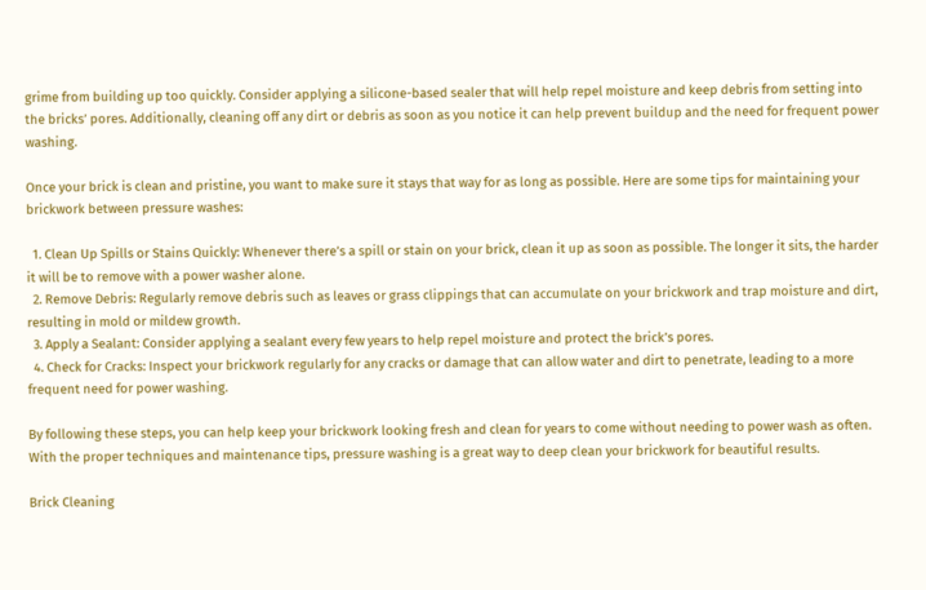grime from building up too quickly. Consider applying a silicone-based sealer that will help repel moisture and keep debris from setting into the bricks’ pores. Additionally, cleaning off any dirt or debris as soon as you notice it can help prevent buildup and the need for frequent power washing.

Once your brick is clean and pristine, you want to make sure it stays that way for as long as possible. Here are some tips for maintaining your brickwork between pressure washes:

  1. Clean Up Spills or Stains Quickly: Whenever there’s a spill or stain on your brick, clean it up as soon as possible. The longer it sits, the harder it will be to remove with a power washer alone.
  2. Remove Debris: Regularly remove debris such as leaves or grass clippings that can accumulate on your brickwork and trap moisture and dirt, resulting in mold or mildew growth.
  3. Apply a Sealant: Consider applying a sealant every few years to help repel moisture and protect the brick’s pores.
  4. Check for Cracks: Inspect your brickwork regularly for any cracks or damage that can allow water and dirt to penetrate, leading to a more frequent need for power washing.

By following these steps, you can help keep your brickwork looking fresh and clean for years to come without needing to power wash as often. With the proper techniques and maintenance tips, pressure washing is a great way to deep clean your brickwork for beautiful results.

Brick Cleaning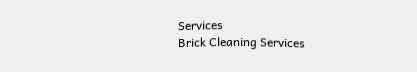Services
Brick Cleaning Services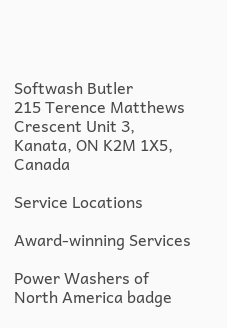Softwash Butler
215 Terence Matthews Crescent Unit 3, Kanata, ON K2M 1X5, Canada

Service Locations

Award-winning Services

Power Washers of North America badge